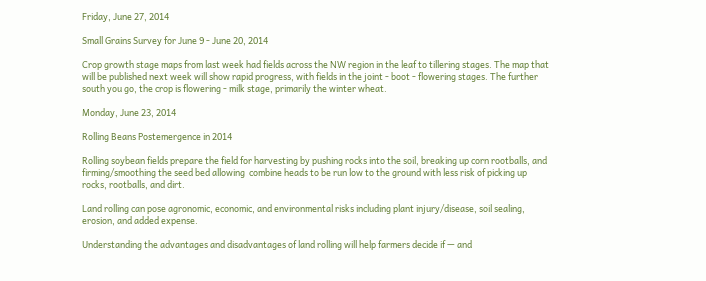Friday, June 27, 2014

Small Grains Survey for June 9 - June 20, 2014

Crop growth stage maps from last week had fields across the NW region in the leaf to tillering stages. The map that will be published next week will show rapid progress, with fields in the joint - boot - flowering stages. The further south you go, the crop is flowering - milk stage, primarily the winter wheat.

Monday, June 23, 2014

Rolling Beans Postemergence in 2014

Rolling soybean fields prepare the field for harvesting by pushing rocks into the soil, breaking up corn rootballs, and firming/smoothing the seed bed allowing  combine heads to be run low to the ground with less risk of picking up rocks, rootballs, and dirt.

Land rolling can pose agronomic, economic, and environmental risks including plant injury/disease, soil sealing, erosion, and added expense.

Understanding the advantages and disadvantages of land rolling will help farmers decide if — and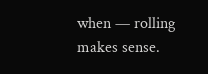when — rolling makes sense.